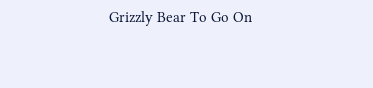Grizzly Bear To Go On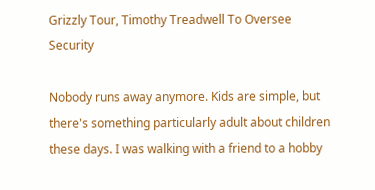Grizzly Tour, Timothy Treadwell To Oversee Security

Nobody runs away anymore. Kids are simple, but there's something particularly adult about children these days. I was walking with a friend to a hobby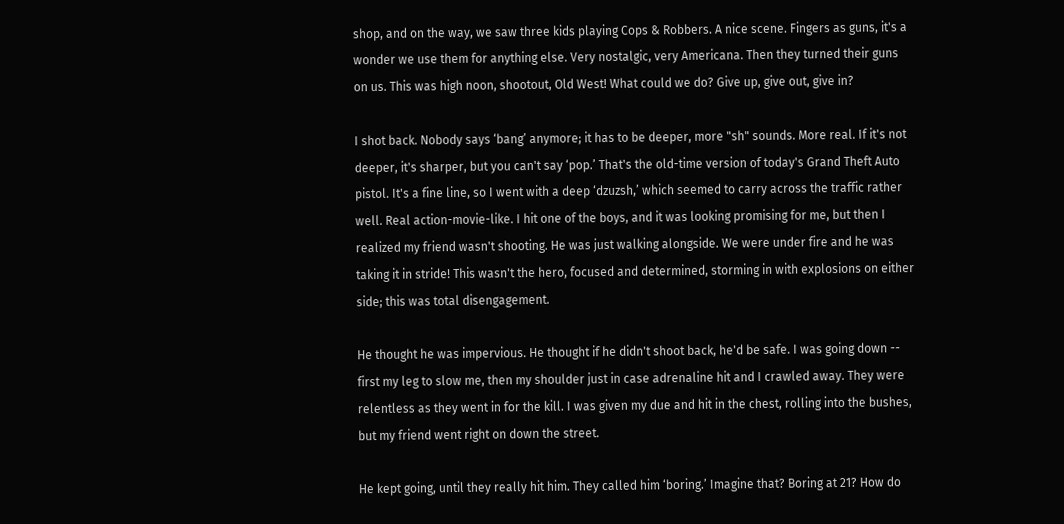shop, and on the way, we saw three kids playing Cops & Robbers. A nice scene. Fingers as guns, it's a wonder we use them for anything else. Very nostalgic, very Americana. Then they turned their guns on us. This was high noon, shootout, Old West! What could we do? Give up, give out, give in?

I shot back. Nobody says ‘bang’ anymore; it has to be deeper, more "sh" sounds. More real. If it's not deeper, it's sharper, but you can't say ‘pop.’ That's the old-time version of today's Grand Theft Auto pistol. It's a fine line, so I went with a deep ‘dzuzsh,’ which seemed to carry across the traffic rather well. Real action-movie-like. I hit one of the boys, and it was looking promising for me, but then I realized my friend wasn't shooting. He was just walking alongside. We were under fire and he was taking it in stride! This wasn't the hero, focused and determined, storming in with explosions on either side; this was total disengagement.

He thought he was impervious. He thought if he didn't shoot back, he'd be safe. I was going down -- first my leg to slow me, then my shoulder just in case adrenaline hit and I crawled away. They were relentless as they went in for the kill. I was given my due and hit in the chest, rolling into the bushes, but my friend went right on down the street.

He kept going, until they really hit him. They called him ‘boring.’ Imagine that? Boring at 21? How do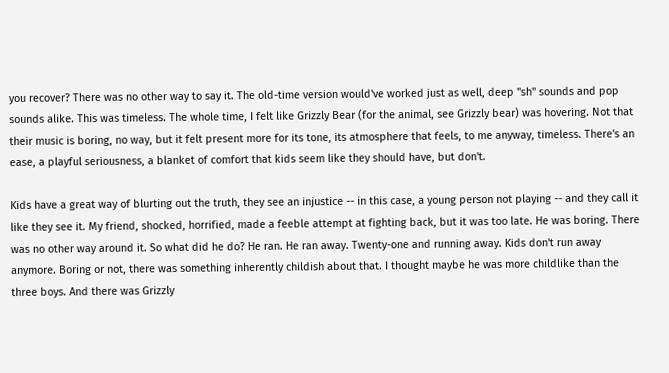you recover? There was no other way to say it. The old-time version would've worked just as well, deep "sh" sounds and pop sounds alike. This was timeless. The whole time, I felt like Grizzly Bear (for the animal, see Grizzly bear) was hovering. Not that their music is boring, no way, but it felt present more for its tone, its atmosphere that feels, to me anyway, timeless. There's an ease, a playful seriousness, a blanket of comfort that kids seem like they should have, but don't.

Kids have a great way of blurting out the truth, they see an injustice -- in this case, a young person not playing -- and they call it like they see it. My friend, shocked, horrified, made a feeble attempt at fighting back, but it was too late. He was boring. There was no other way around it. So what did he do? He ran. He ran away. Twenty-one and running away. Kids don't run away anymore. Boring or not, there was something inherently childish about that. I thought maybe he was more childlike than the three boys. And there was Grizzly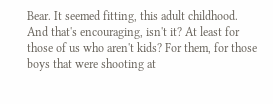Bear. It seemed fitting, this adult childhood. And that's encouraging, isn't it? At least for those of us who aren't kids? For them, for those boys that were shooting at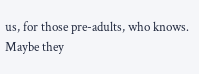us, for those pre-adults, who knows. Maybe they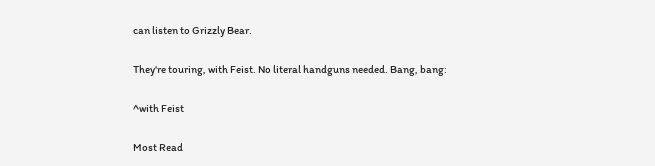can listen to Grizzly Bear.

They're touring, with Feist. No literal handguns needed. Bang, bang:

^with Feist

Most Read